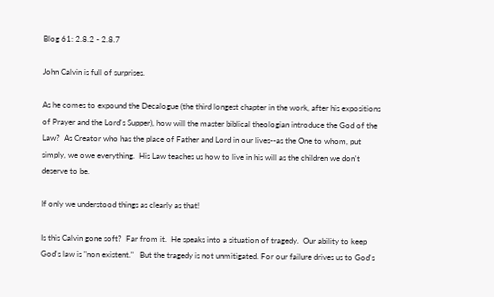Blog 61: 2.8.2 - 2.8.7

John Calvin is full of surprises.

As he comes to expound the Decalogue (the third longest chapter in the work, after his expositions of Prayer and the Lord's Supper), how will the master biblical theologian introduce the God of the Law?  As Creator who has the place of Father and Lord in our lives--as the One to whom, put simply, we owe everything.  His Law teaches us how to live in his will as the children we don't deserve to be.

If only we understood things as clearly as that!

Is this Calvin gone soft?  Far from it.  He speaks into a situation of tragedy.  Our ability to keep God's law is "non existent."   But the tragedy is not unmitigated. For our failure drives us to God's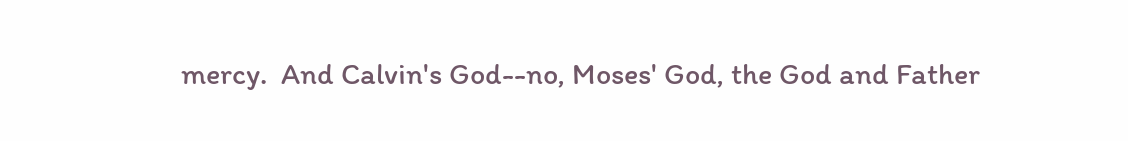mercy.  And Calvin's God--no, Moses' God, the God and Father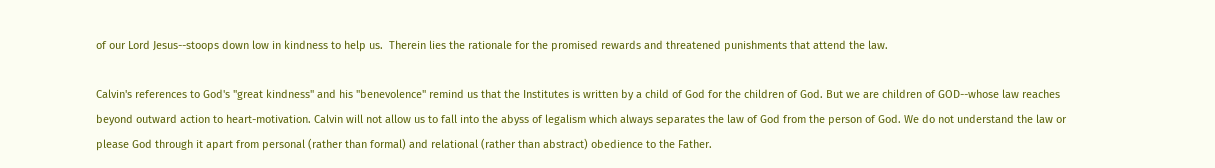of our Lord Jesus--stoops down low in kindness to help us.  Therein lies the rationale for the promised rewards and threatened punishments that attend the law.

Calvin's references to God's "great kindness" and his "benevolence" remind us that the Institutes is written by a child of God for the children of God. But we are children of GOD--whose law reaches beyond outward action to heart-motivation. Calvin will not allow us to fall into the abyss of legalism which always separates the law of God from the person of God. We do not understand the law or please God through it apart from personal (rather than formal) and relational (rather than abstract) obedience to the Father.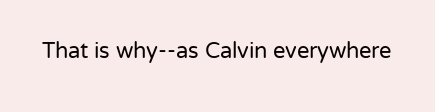That is why--as Calvin everywhere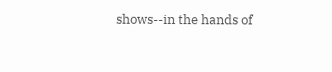shows--in the hands of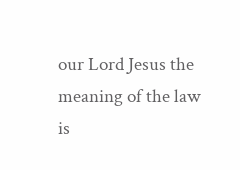our Lord Jesus the meaning of the law is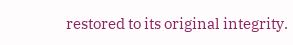restored to its original integrity.